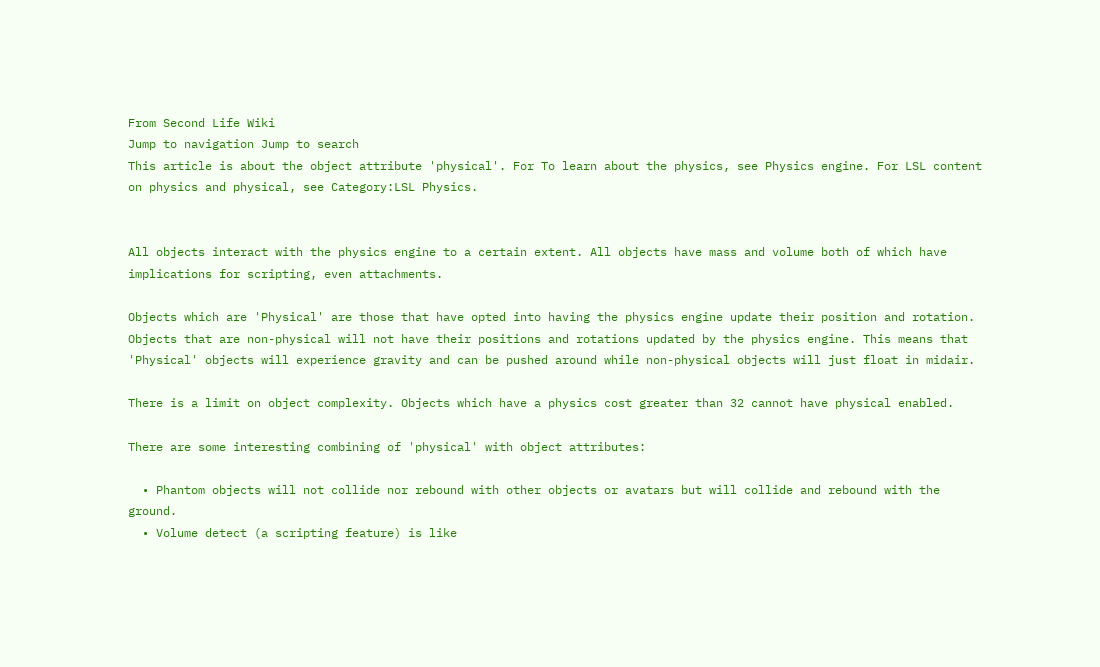From Second Life Wiki
Jump to navigation Jump to search
This article is about the object attribute 'physical'. For To learn about the physics, see Physics engine. For LSL content on physics and physical, see Category:LSL Physics.


All objects interact with the physics engine to a certain extent. All objects have mass and volume both of which have implications for scripting, even attachments.

Objects which are 'Physical' are those that have opted into having the physics engine update their position and rotation. Objects that are non-physical will not have their positions and rotations updated by the physics engine. This means that 'Physical' objects will experience gravity and can be pushed around while non-physical objects will just float in midair.

There is a limit on object complexity. Objects which have a physics cost greater than 32 cannot have physical enabled.

There are some interesting combining of 'physical' with object attributes:

  • Phantom objects will not collide nor rebound with other objects or avatars but will collide and rebound with the ground.
  • Volume detect (a scripting feature) is like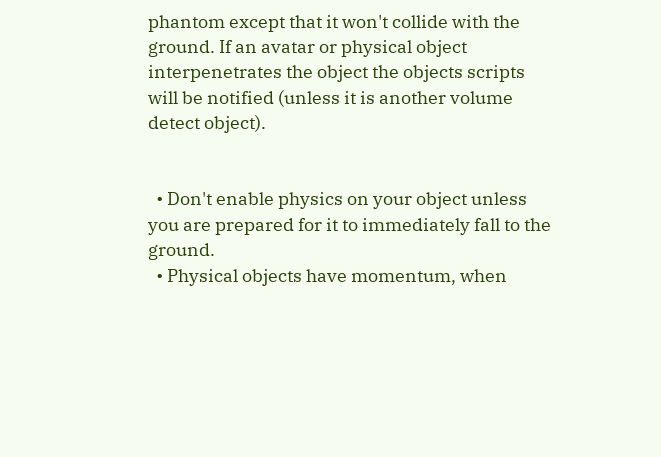phantom except that it won't collide with the ground. If an avatar or physical object interpenetrates the object the objects scripts will be notified (unless it is another volume detect object).


  • Don't enable physics on your object unless you are prepared for it to immediately fall to the ground.
  • Physical objects have momentum, when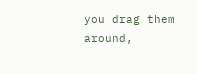you drag them around,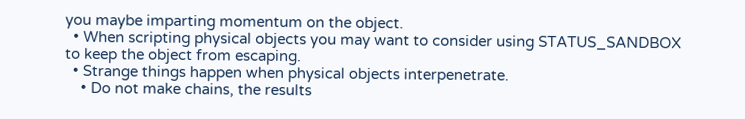you maybe imparting momentum on the object.
  • When scripting physical objects you may want to consider using STATUS_SANDBOX to keep the object from escaping.
  • Strange things happen when physical objects interpenetrate.
    • Do not make chains, the results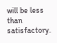will be less than satisfactory.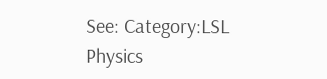See: Category:LSL Physics